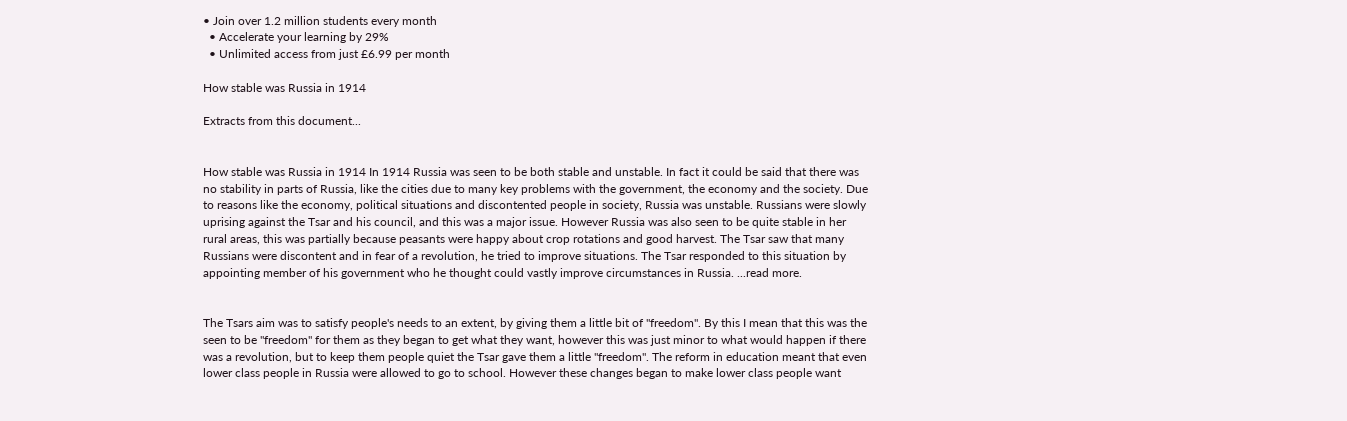• Join over 1.2 million students every month
  • Accelerate your learning by 29%
  • Unlimited access from just £6.99 per month

How stable was Russia in 1914

Extracts from this document...


How stable was Russia in 1914 In 1914 Russia was seen to be both stable and unstable. In fact it could be said that there was no stability in parts of Russia, like the cities due to many key problems with the government, the economy and the society. Due to reasons like the economy, political situations and discontented people in society, Russia was unstable. Russians were slowly uprising against the Tsar and his council, and this was a major issue. However Russia was also seen to be quite stable in her rural areas, this was partially because peasants were happy about crop rotations and good harvest. The Tsar saw that many Russians were discontent and in fear of a revolution, he tried to improve situations. The Tsar responded to this situation by appointing member of his government who he thought could vastly improve circumstances in Russia. ...read more.


The Tsars aim was to satisfy people's needs to an extent, by giving them a little bit of "freedom". By this I mean that this was the seen to be "freedom" for them as they began to get what they want, however this was just minor to what would happen if there was a revolution, but to keep them people quiet the Tsar gave them a little "freedom". The reform in education meant that even lower class people in Russia were allowed to go to school. However these changes began to make lower class people want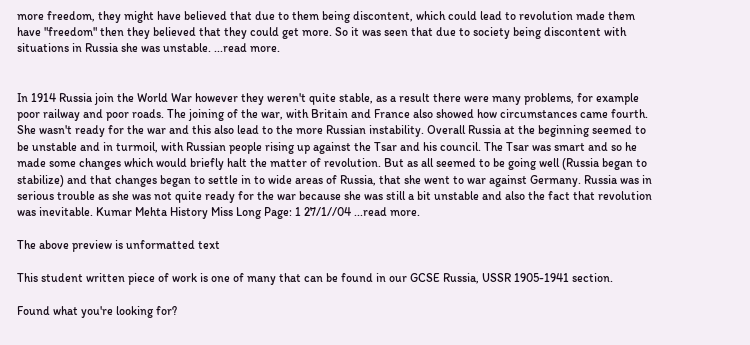more freedom, they might have believed that due to them being discontent, which could lead to revolution made them have "freedom" then they believed that they could get more. So it was seen that due to society being discontent with situations in Russia she was unstable. ...read more.


In 1914 Russia join the World War however they weren't quite stable, as a result there were many problems, for example poor railway and poor roads. The joining of the war, with Britain and France also showed how circumstances came fourth. She wasn't ready for the war and this also lead to the more Russian instability. Overall Russia at the beginning seemed to be unstable and in turmoil, with Russian people rising up against the Tsar and his council. The Tsar was smart and so he made some changes which would briefly halt the matter of revolution. But as all seemed to be going well (Russia began to stabilize) and that changes began to settle in to wide areas of Russia, that she went to war against Germany. Russia was in serious trouble as she was not quite ready for the war because she was still a bit unstable and also the fact that revolution was inevitable. Kumar Mehta History Miss Long Page: 1 27/1//04 ...read more.

The above preview is unformatted text

This student written piece of work is one of many that can be found in our GCSE Russia, USSR 1905-1941 section.

Found what you're looking for?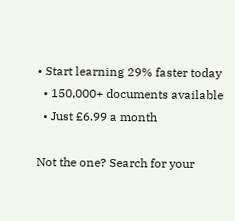• Start learning 29% faster today
  • 150,000+ documents available
  • Just £6.99 a month

Not the one? Search for your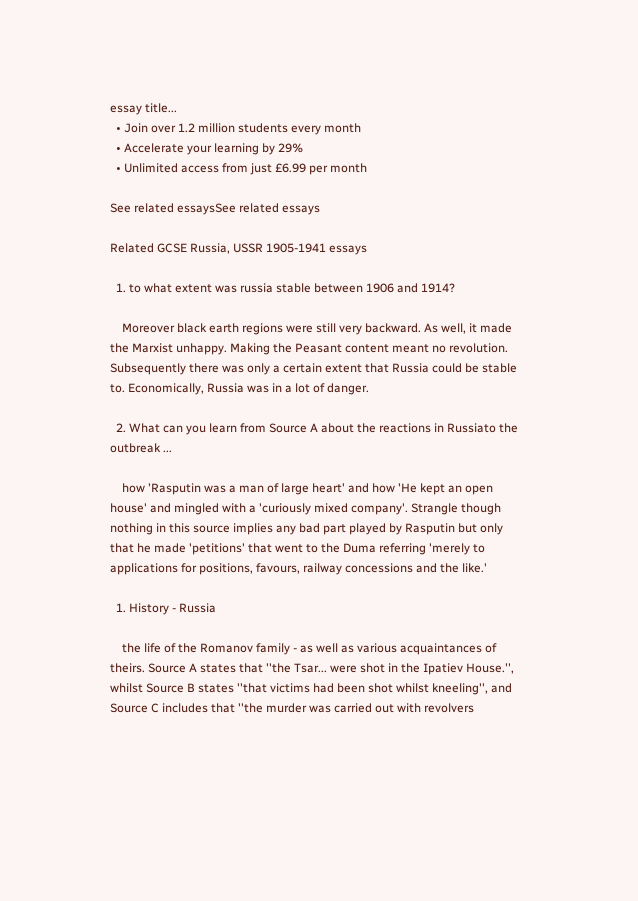essay title...
  • Join over 1.2 million students every month
  • Accelerate your learning by 29%
  • Unlimited access from just £6.99 per month

See related essaysSee related essays

Related GCSE Russia, USSR 1905-1941 essays

  1. to what extent was russia stable between 1906 and 1914?

    Moreover black earth regions were still very backward. As well, it made the Marxist unhappy. Making the Peasant content meant no revolution. Subsequently there was only a certain extent that Russia could be stable to. Economically, Russia was in a lot of danger.

  2. What can you learn from Source A about the reactions in Russiato the outbreak ...

    how 'Rasputin was a man of large heart' and how 'He kept an open house' and mingled with a 'curiously mixed company'. Strangle though nothing in this source implies any bad part played by Rasputin but only that he made 'petitions' that went to the Duma referring 'merely to applications for positions, favours, railway concessions and the like.'

  1. History - Russia

    the life of the Romanov family - as well as various acquaintances of theirs. Source A states that ''the Tsar... were shot in the Ipatiev House.'', whilst Source B states ''that victims had been shot whilst kneeling'', and Source C includes that ''the murder was carried out with revolvers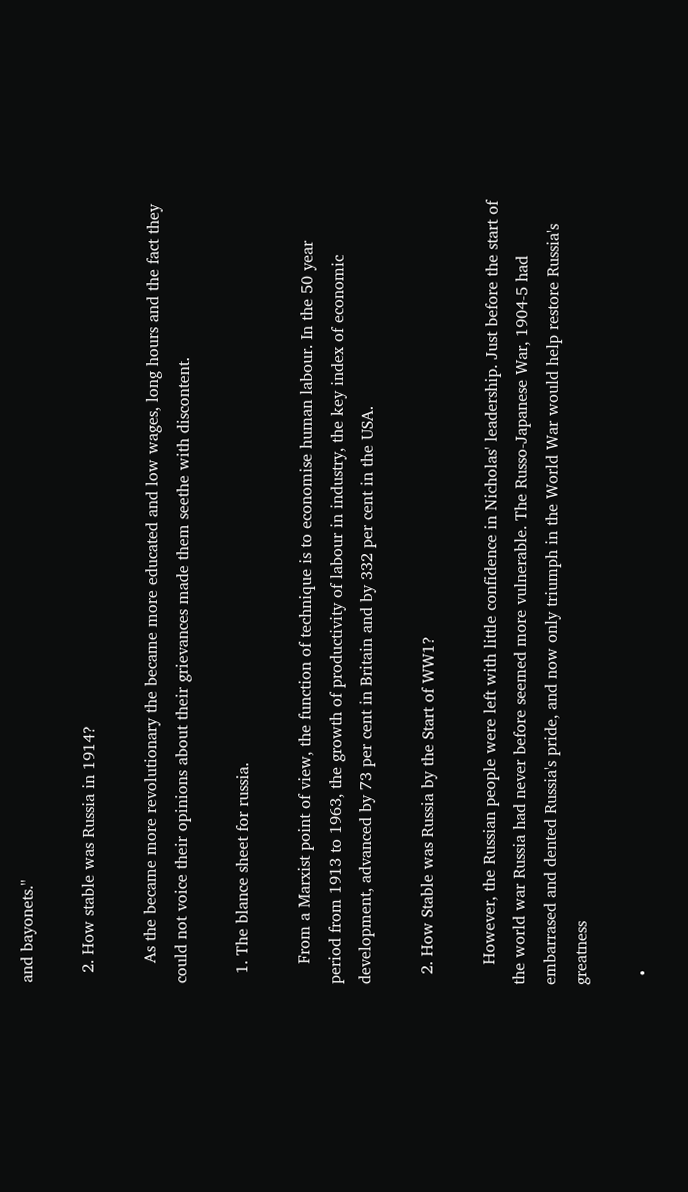and bayonets.''

  2. How stable was Russia in 1914?

    As the became more revolutionary the became more educated and low wages, long hours and the fact they could not voice their opinions about their grievances made them seethe with discontent.

  1. The blance sheet for russia.

    From a Marxist point of view, the function of technique is to economise human labour. In the 50 year period from 1913 to 1963, the growth of productivity of labour in industry, the key index of economic development, advanced by 73 per cent in Britain and by 332 per cent in the USA.

  2. How Stable was Russia by the Start of WW1?

    However, the Russian people were left with little confidence in Nicholas' leadership. Just before the start of the world war Russia had never before seemed more vulnerable. The Russo-Japanese War, 1904-5 had embarrased and dented Russia's pride, and now only triumph in the World War would help restore Russia's greatness

  •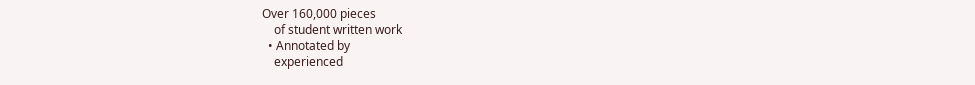Over 160,000 pieces
    of student written work
  • Annotated by
    experienced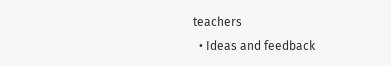teachers
  • Ideas and feedback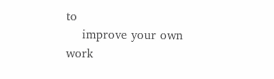to
    improve your own work